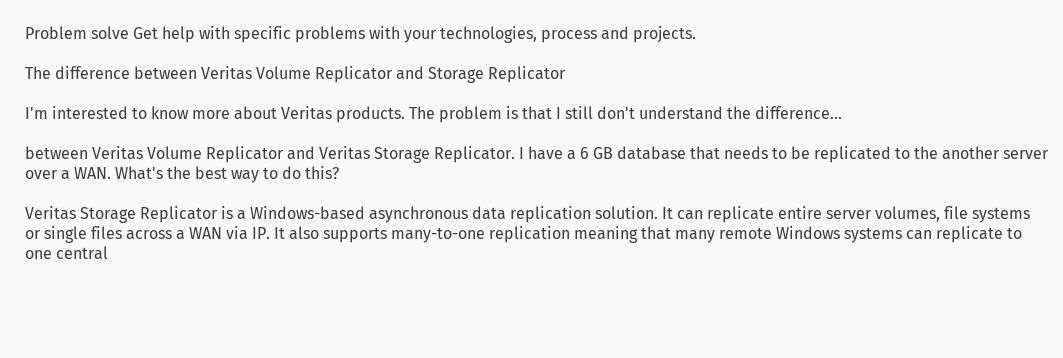Problem solve Get help with specific problems with your technologies, process and projects.

The difference between Veritas Volume Replicator and Storage Replicator

I'm interested to know more about Veritas products. The problem is that I still don't understand the difference...

between Veritas Volume Replicator and Veritas Storage Replicator. I have a 6 GB database that needs to be replicated to the another server over a WAN. What's the best way to do this?

Veritas Storage Replicator is a Windows-based asynchronous data replication solution. It can replicate entire server volumes, file systems or single files across a WAN via IP. It also supports many-to-one replication meaning that many remote Windows systems can replicate to one central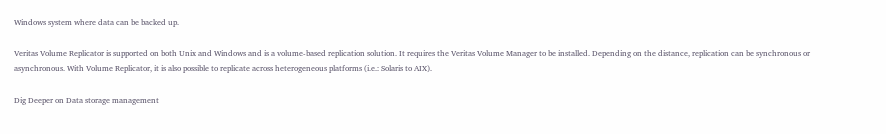Windows system where data can be backed up.

Veritas Volume Replicator is supported on both Unix and Windows and is a volume-based replication solution. It requires the Veritas Volume Manager to be installed. Depending on the distance, replication can be synchronous or asynchronous. With Volume Replicator, it is also possible to replicate across heterogeneous platforms (i.e.: Solaris to AIX).

Dig Deeper on Data storage management